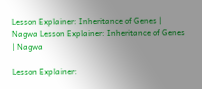Lesson Explainer: Inheritance of Genes | Nagwa Lesson Explainer: Inheritance of Genes | Nagwa

Lesson Explainer: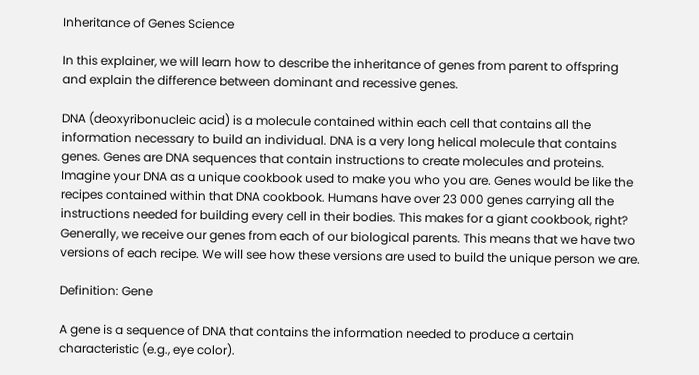Inheritance of Genes Science

In this explainer, we will learn how to describe the inheritance of genes from parent to offspring and explain the difference between dominant and recessive genes.

DNA (deoxyribonucleic acid) is a molecule contained within each cell that contains all the information necessary to build an individual. DNA is a very long helical molecule that contains genes. Genes are DNA sequences that contain instructions to create molecules and proteins. Imagine your DNA as a unique cookbook used to make you who you are. Genes would be like the recipes contained within that DNA cookbook. Humans have over 23 000 genes carrying all the instructions needed for building every cell in their bodies. This makes for a giant cookbook, right? Generally, we receive our genes from each of our biological parents. This means that we have two versions of each recipe. We will see how these versions are used to build the unique person we are.

Definition: Gene

A gene is a sequence of DNA that contains the information needed to produce a certain characteristic (e.g., eye color).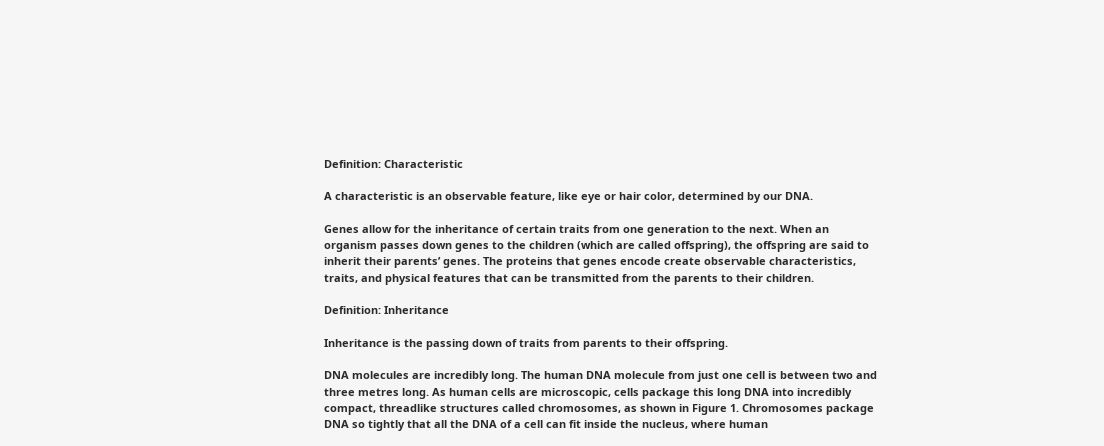Definition: Characteristic

A characteristic is an observable feature, like eye or hair color, determined by our DNA.

Genes allow for the inheritance of certain traits from one generation to the next. When an organism passes down genes to the children (which are called offspring), the offspring are said to inherit their parents’ genes. The proteins that genes encode create observable characteristics, traits, and physical features that can be transmitted from the parents to their children.

Definition: Inheritance

Inheritance is the passing down of traits from parents to their offspring.

DNA molecules are incredibly long. The human DNA molecule from just one cell is between two and three metres long. As human cells are microscopic, cells package this long DNA into incredibly compact, threadlike structures called chromosomes, as shown in Figure 1. Chromosomes package DNA so tightly that all the DNA of a cell can fit inside the nucleus, where human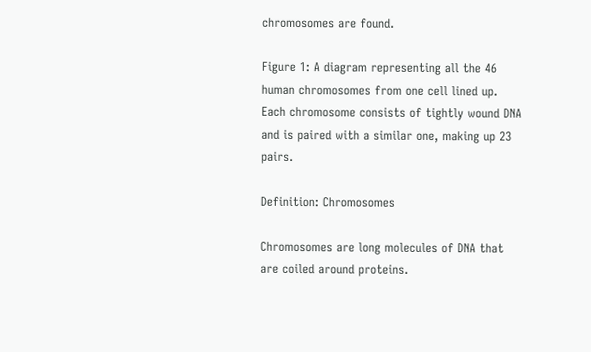chromosomes are found.

Figure 1: A diagram representing all the 46 human chromosomes from one cell lined up. Each chromosome consists of tightly wound DNA and is paired with a similar one, making up 23 pairs.

Definition: Chromosomes

Chromosomes are long molecules of DNA that are coiled around proteins.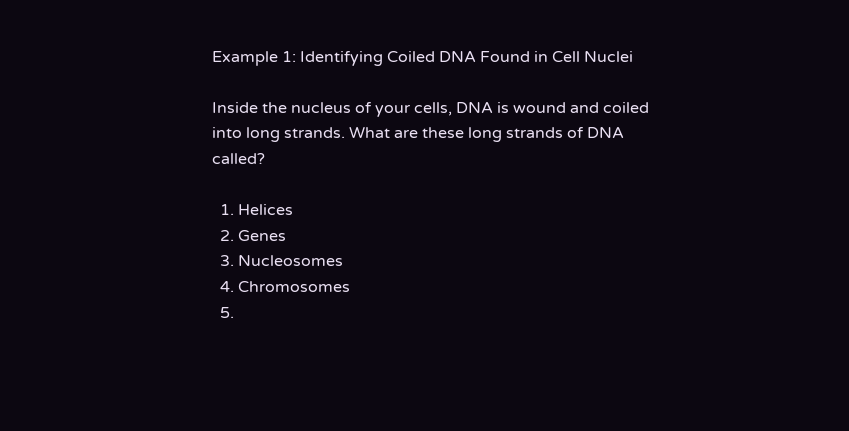Example 1: Identifying Coiled DNA Found in Cell Nuclei

Inside the nucleus of your cells, DNA is wound and coiled into long strands. What are these long strands of DNA called?

  1. Helices
  2. Genes
  3. Nucleosomes
  4. Chromosomes
  5.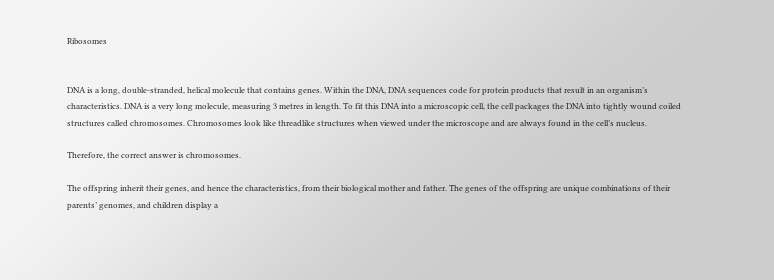Ribosomes


DNA is a long, double-stranded, helical molecule that contains genes. Within the DNA, DNA sequences code for protein products that result in an organism’s characteristics. DNA is a very long molecule, measuring 3 metres in length. To fit this DNA into a microscopic cell, the cell packages the DNA into tightly wound coiled structures called chromosomes. Chromosomes look like threadlike structures when viewed under the microscope and are always found in the cell’s nucleus.

Therefore, the correct answer is chromosomes.

The offspring inherit their genes, and hence the characteristics, from their biological mother and father. The genes of the offspring are unique combinations of their parents’ genomes, and children display a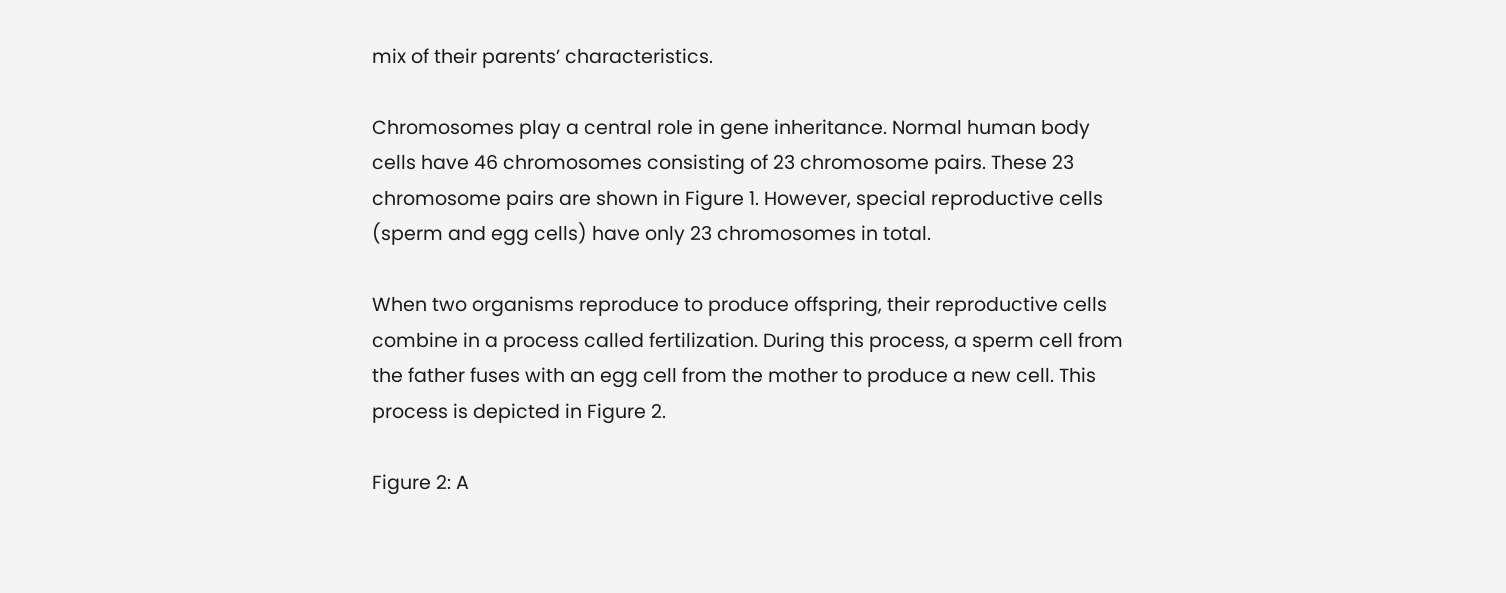mix of their parents’ characteristics.

Chromosomes play a central role in gene inheritance. Normal human body cells have 46 chromosomes consisting of 23 chromosome pairs. These 23 chromosome pairs are shown in Figure 1. However, special reproductive cells (sperm and egg cells) have only 23 chromosomes in total.

When two organisms reproduce to produce offspring, their reproductive cells combine in a process called fertilization. During this process, a sperm cell from the father fuses with an egg cell from the mother to produce a new cell. This process is depicted in Figure 2.

Figure 2: A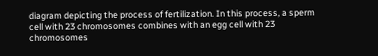diagram depicting the process of fertilization. In this process, a sperm cell with 23 chromosomes combines with an egg cell with 23 chromosomes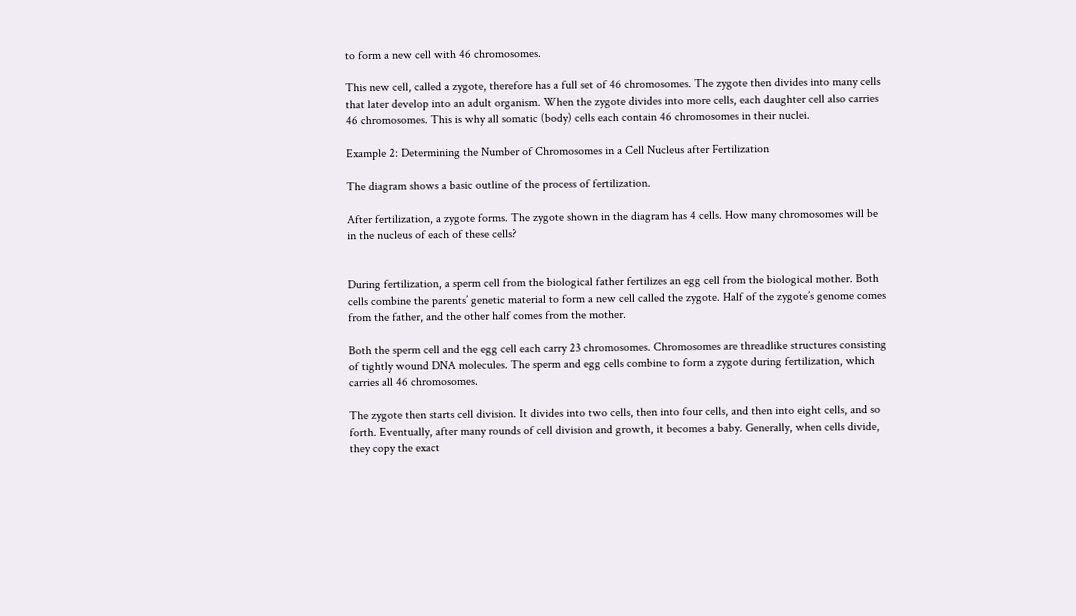to form a new cell with 46 chromosomes.

This new cell, called a zygote, therefore has a full set of 46 chromosomes. The zygote then divides into many cells that later develop into an adult organism. When the zygote divides into more cells, each daughter cell also carries 46 chromosomes. This is why all somatic (body) cells each contain 46 chromosomes in their nuclei.

Example 2: Determining the Number of Chromosomes in a Cell Nucleus after Fertilization

The diagram shows a basic outline of the process of fertilization.

After fertilization, a zygote forms. The zygote shown in the diagram has 4 cells. How many chromosomes will be in the nucleus of each of these cells?


During fertilization, a sperm cell from the biological father fertilizes an egg cell from the biological mother. Both cells combine the parents’ genetic material to form a new cell called the zygote. Half of the zygote’s genome comes from the father, and the other half comes from the mother.

Both the sperm cell and the egg cell each carry 23 chromosomes. Chromosomes are threadlike structures consisting of tightly wound DNA molecules. The sperm and egg cells combine to form a zygote during fertilization, which carries all 46 chromosomes.

The zygote then starts cell division. It divides into two cells, then into four cells, and then into eight cells, and so forth. Eventually, after many rounds of cell division and growth, it becomes a baby. Generally, when cells divide, they copy the exact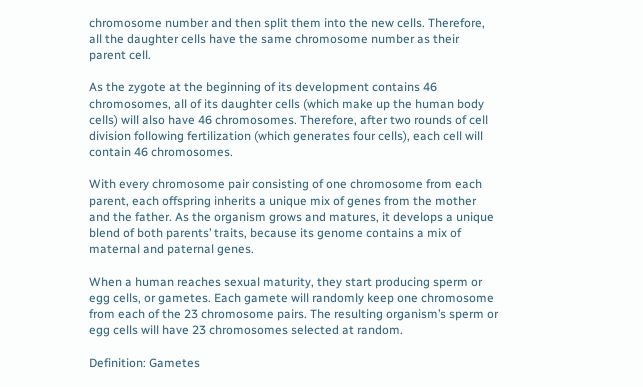chromosome number and then split them into the new cells. Therefore, all the daughter cells have the same chromosome number as their parent cell.

As the zygote at the beginning of its development contains 46 chromosomes, all of its daughter cells (which make up the human body cells) will also have 46 chromosomes. Therefore, after two rounds of cell division following fertilization (which generates four cells), each cell will contain 46 chromosomes.

With every chromosome pair consisting of one chromosome from each parent, each offspring inherits a unique mix of genes from the mother and the father. As the organism grows and matures, it develops a unique blend of both parents’ traits, because its genome contains a mix of maternal and paternal genes.

When a human reaches sexual maturity, they start producing sperm or egg cells, or gametes. Each gamete will randomly keep one chromosome from each of the 23 chromosome pairs. The resulting organism’s sperm or egg cells will have 23 chromosomes selected at random.

Definition: Gametes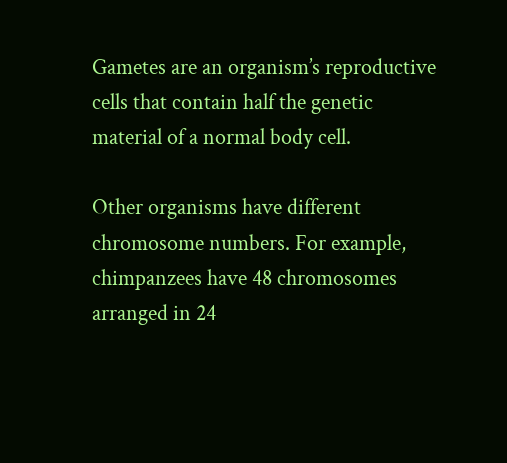Gametes are an organism’s reproductive cells that contain half the genetic material of a normal body cell.

Other organisms have different chromosome numbers. For example, chimpanzees have 48 chromosomes arranged in 24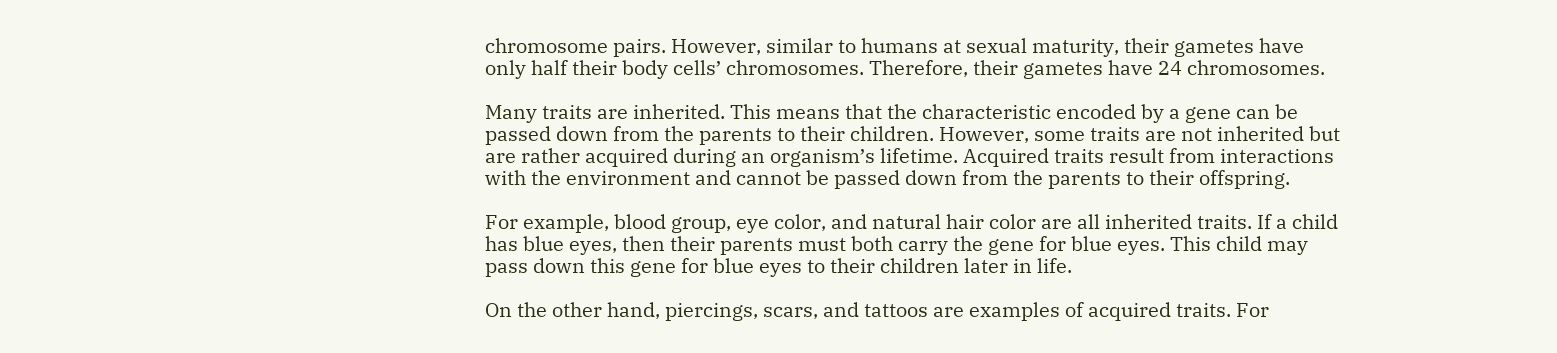chromosome pairs. However, similar to humans at sexual maturity, their gametes have only half their body cells’ chromosomes. Therefore, their gametes have 24 chromosomes.

Many traits are inherited. This means that the characteristic encoded by a gene can be passed down from the parents to their children. However, some traits are not inherited but are rather acquired during an organism’s lifetime. Acquired traits result from interactions with the environment and cannot be passed down from the parents to their offspring.

For example, blood group, eye color, and natural hair color are all inherited traits. If a child has blue eyes, then their parents must both carry the gene for blue eyes. This child may pass down this gene for blue eyes to their children later in life.

On the other hand, piercings, scars, and tattoos are examples of acquired traits. For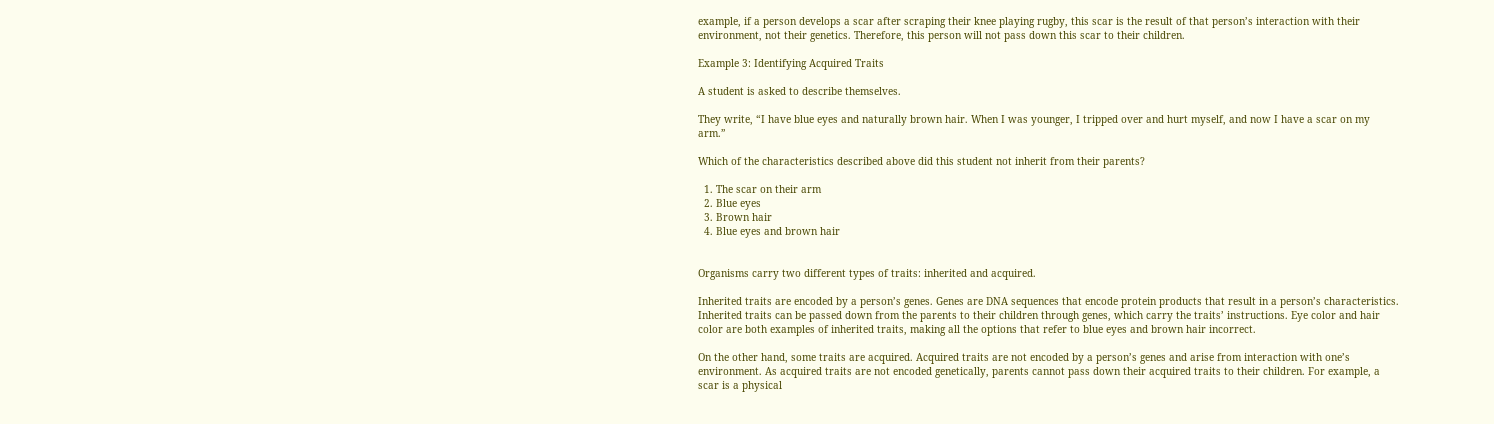example, if a person develops a scar after scraping their knee playing rugby, this scar is the result of that person’s interaction with their environment, not their genetics. Therefore, this person will not pass down this scar to their children.

Example 3: Identifying Acquired Traits

A student is asked to describe themselves.

They write, “I have blue eyes and naturally brown hair. When I was younger, I tripped over and hurt myself, and now I have a scar on my arm.”

Which of the characteristics described above did this student not inherit from their parents?

  1. The scar on their arm
  2. Blue eyes
  3. Brown hair
  4. Blue eyes and brown hair


Organisms carry two different types of traits: inherited and acquired.

Inherited traits are encoded by a person’s genes. Genes are DNA sequences that encode protein products that result in a person’s characteristics. Inherited traits can be passed down from the parents to their children through genes, which carry the traits’ instructions. Eye color and hair color are both examples of inherited traits, making all the options that refer to blue eyes and brown hair incorrect.

On the other hand, some traits are acquired. Acquired traits are not encoded by a person’s genes and arise from interaction with one’s environment. As acquired traits are not encoded genetically, parents cannot pass down their acquired traits to their children. For example, a scar is a physical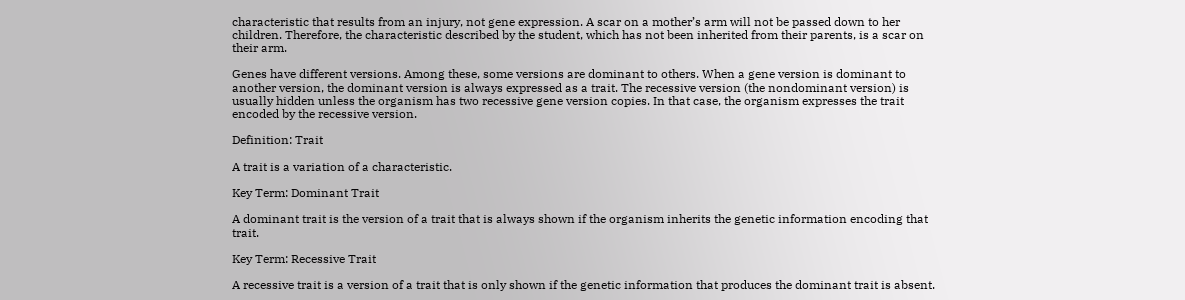characteristic that results from an injury, not gene expression. A scar on a mother’s arm will not be passed down to her children. Therefore, the characteristic described by the student, which has not been inherited from their parents, is a scar on their arm.

Genes have different versions. Among these, some versions are dominant to others. When a gene version is dominant to another version, the dominant version is always expressed as a trait. The recessive version (the nondominant version) is usually hidden unless the organism has two recessive gene version copies. In that case, the organism expresses the trait encoded by the recessive version.

Definition: Trait

A trait is a variation of a characteristic.

Key Term: Dominant Trait

A dominant trait is the version of a trait that is always shown if the organism inherits the genetic information encoding that trait.

Key Term: Recessive Trait

A recessive trait is a version of a trait that is only shown if the genetic information that produces the dominant trait is absent.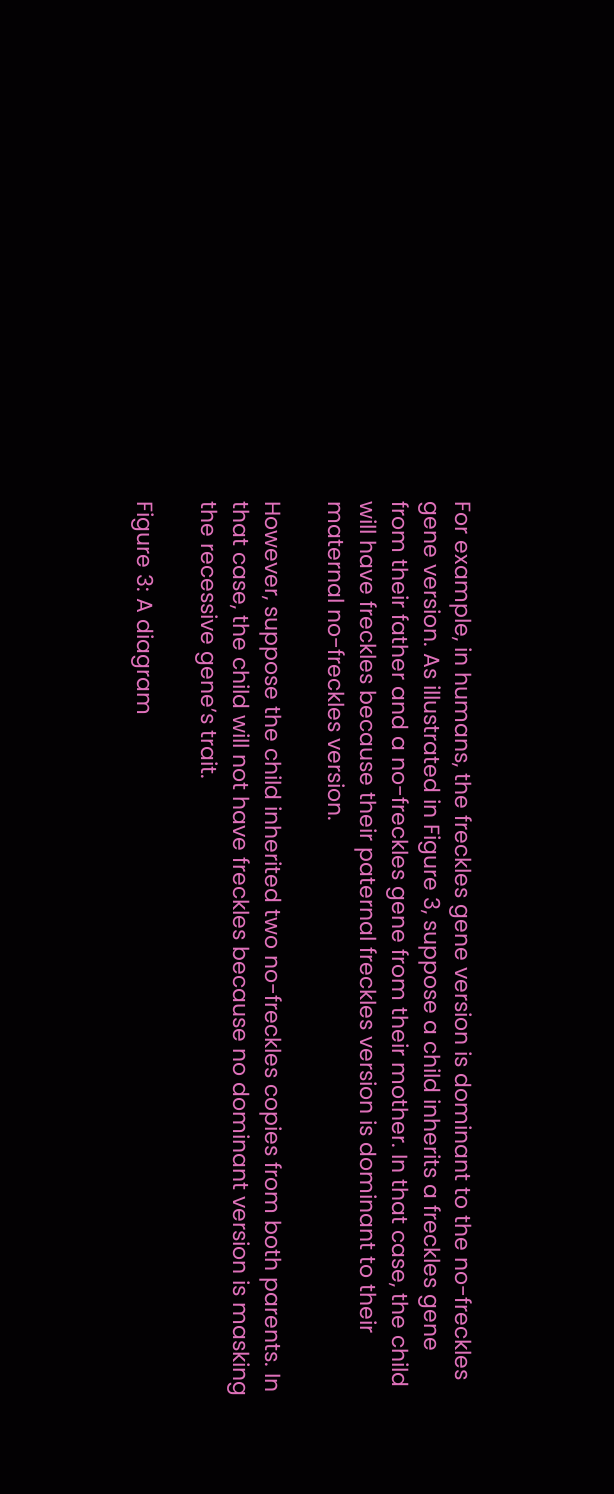For example, in humans, the freckles gene version is dominant to the no-freckles gene version. As illustrated in Figure 3, suppose a child inherits a freckles gene from their father and a no-freckles gene from their mother. In that case, the child will have freckles because their paternal freckles version is dominant to their maternal no-freckles version.

However, suppose the child inherited two no-freckles copies from both parents. In that case, the child will not have freckles because no dominant version is masking the recessive gene’s trait.

Figure 3: A diagram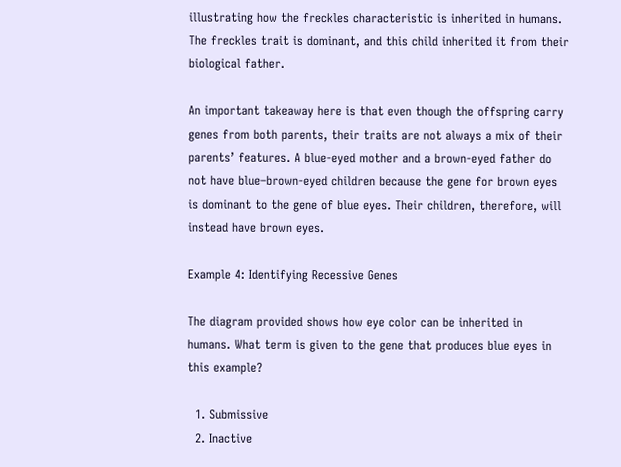illustrating how the freckles characteristic is inherited in humans. The freckles trait is dominant, and this child inherited it from their biological father.

An important takeaway here is that even though the offspring carry genes from both parents, their traits are not always a mix of their parents’ features. A blue-eyed mother and a brown-eyed father do not have blue–brown-eyed children because the gene for brown eyes is dominant to the gene of blue eyes. Their children, therefore, will instead have brown eyes.

Example 4: Identifying Recessive Genes

The diagram provided shows how eye color can be inherited in humans. What term is given to the gene that produces blue eyes in this example?

  1. Submissive
  2. Inactive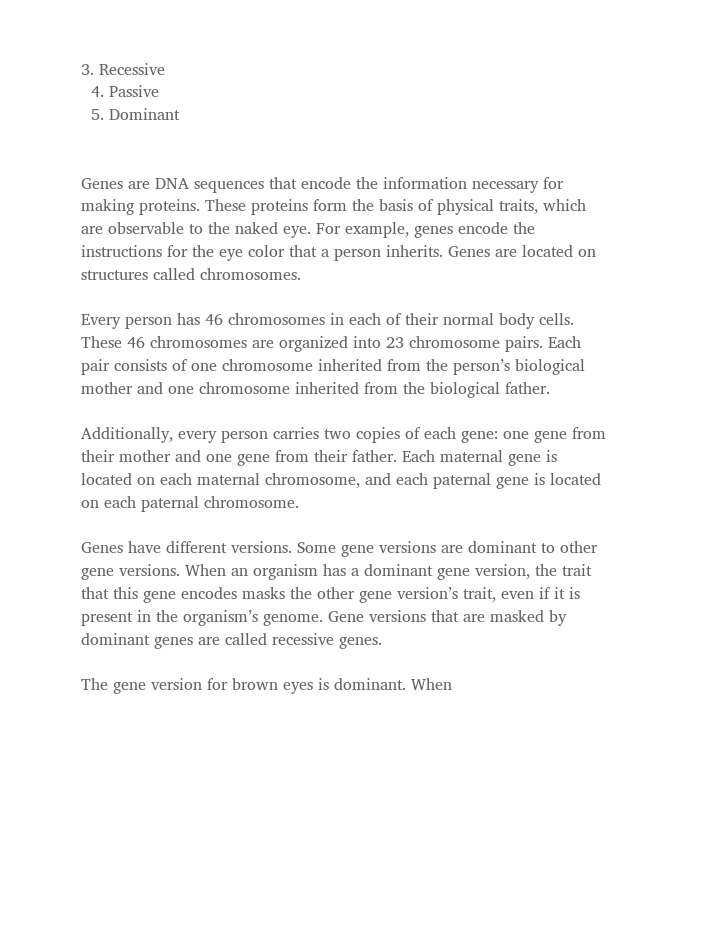3. Recessive
  4. Passive
  5. Dominant


Genes are DNA sequences that encode the information necessary for making proteins. These proteins form the basis of physical traits, which are observable to the naked eye. For example, genes encode the instructions for the eye color that a person inherits. Genes are located on structures called chromosomes.

Every person has 46 chromosomes in each of their normal body cells. These 46 chromosomes are organized into 23 chromosome pairs. Each pair consists of one chromosome inherited from the person’s biological mother and one chromosome inherited from the biological father.

Additionally, every person carries two copies of each gene: one gene from their mother and one gene from their father. Each maternal gene is located on each maternal chromosome, and each paternal gene is located on each paternal chromosome.

Genes have different versions. Some gene versions are dominant to other gene versions. When an organism has a dominant gene version, the trait that this gene encodes masks the other gene version’s trait, even if it is present in the organism’s genome. Gene versions that are masked by dominant genes are called recessive genes.

The gene version for brown eyes is dominant. When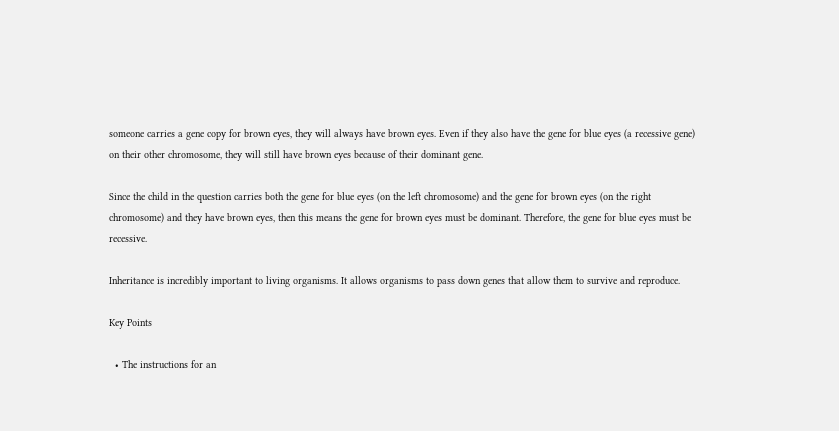someone carries a gene copy for brown eyes, they will always have brown eyes. Even if they also have the gene for blue eyes (a recessive gene) on their other chromosome, they will still have brown eyes because of their dominant gene.

Since the child in the question carries both the gene for blue eyes (on the left chromosome) and the gene for brown eyes (on the right chromosome) and they have brown eyes, then this means the gene for brown eyes must be dominant. Therefore, the gene for blue eyes must be recessive.

Inheritance is incredibly important to living organisms. It allows organisms to pass down genes that allow them to survive and reproduce.

Key Points

  • The instructions for an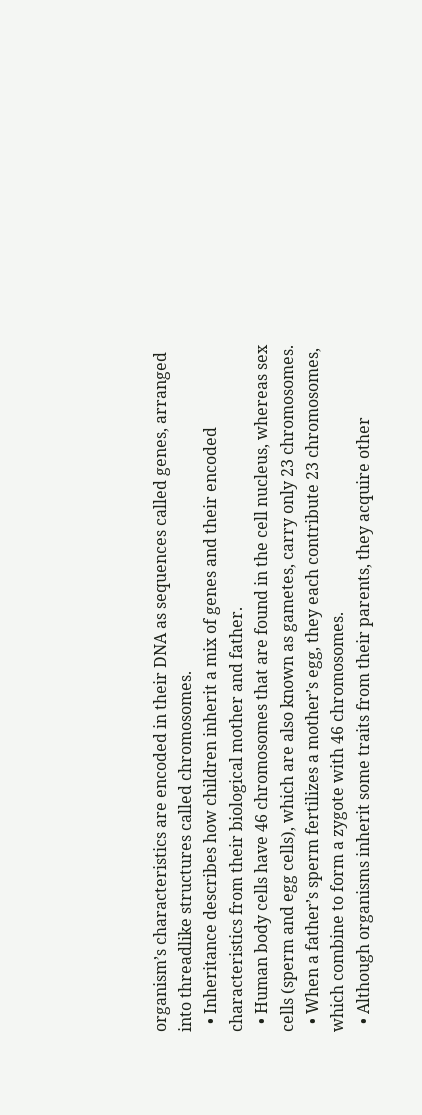organism’s characteristics are encoded in their DNA as sequences called genes, arranged into threadlike structures called chromosomes.
  • Inheritance describes how children inherit a mix of genes and their encoded characteristics from their biological mother and father.
  • Human body cells have 46 chromosomes that are found in the cell nucleus, whereas sex cells (sperm and egg cells), which are also known as gametes, carry only 23 chromosomes.
  • When a father’s sperm fertilizes a mother’s egg, they each contribute 23 chromosomes, which combine to form a zygote with 46 chromosomes.
  • Although organisms inherit some traits from their parents, they acquire other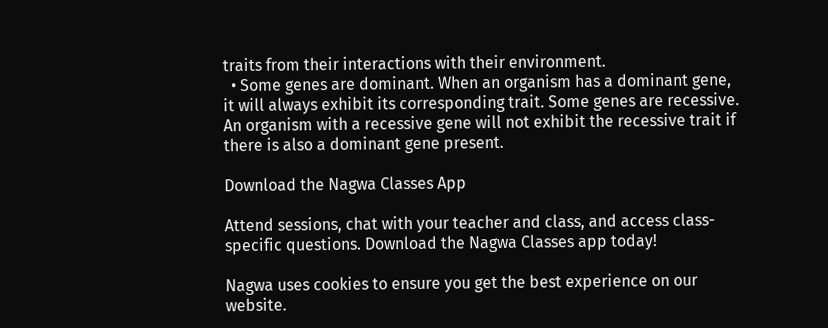traits from their interactions with their environment.
  • Some genes are dominant. When an organism has a dominant gene, it will always exhibit its corresponding trait. Some genes are recessive. An organism with a recessive gene will not exhibit the recessive trait if there is also a dominant gene present.

Download the Nagwa Classes App

Attend sessions, chat with your teacher and class, and access class-specific questions. Download the Nagwa Classes app today!

Nagwa uses cookies to ensure you get the best experience on our website.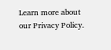Learn more about our Privacy Policy.